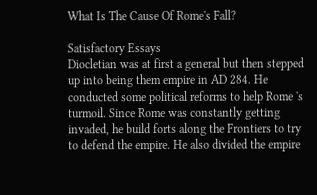What Is The Cause Of Rome's Fall?

Satisfactory Essays
Diocletian was at first a general but then stepped up into being them empire in AD 284. He conducted some political reforms to help Rome 's turmoil. Since Rome was constantly getting invaded, he build forts along the Frontiers to try to defend the empire. He also divided the empire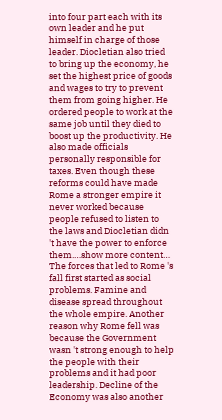into four part each with its own leader and he put himself in charge of those leader. Diocletian also tried to bring up the economy, he set the highest price of goods and wages to try to prevent them from going higher. He ordered people to work at the same job until they died to boost up the productivity. He also made officials personally responsible for taxes. Even though these reforms could have made Rome a stronger empire it never worked because people refused to listen to the laws and Diocletian didn 't have the power to enforce them.…show more content…
The forces that led to Rome 's fall first started as social problems. Famine and disease spread throughout the whole empire. Another reason why Rome fell was because the Government wasn 't strong enough to help the people with their problems and it had poor leadership. Decline of the Economy was also another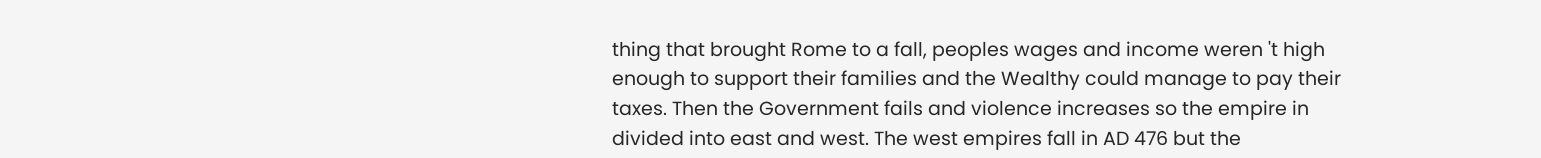thing that brought Rome to a fall, peoples wages and income weren 't high enough to support their families and the Wealthy could manage to pay their taxes. Then the Government fails and violence increases so the empire in divided into east and west. The west empires fall in AD 476 but the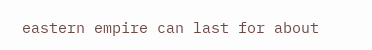eastern empire can last for about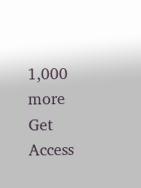1,000 more
Get Access